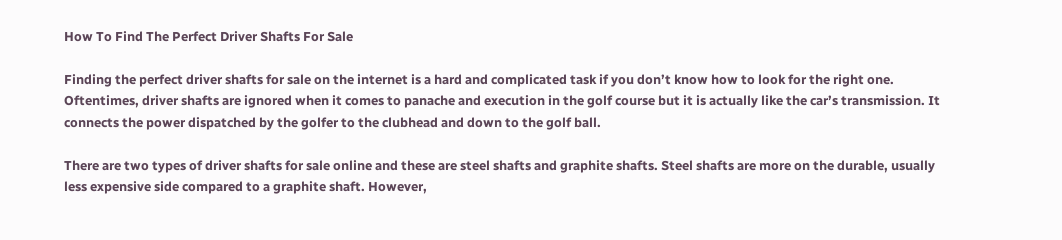How To Find The Perfect Driver Shafts For Sale

Finding the perfect driver shafts for sale on the internet is a hard and complicated task if you don’t know how to look for the right one. Oftentimes, driver shafts are ignored when it comes to panache and execution in the golf course but it is actually like the car’s transmission. It connects the power dispatched by the golfer to the clubhead and down to the golf ball.

There are two types of driver shafts for sale online and these are steel shafts and graphite shafts. Steel shafts are more on the durable, usually less expensive side compared to a graphite shaft. However,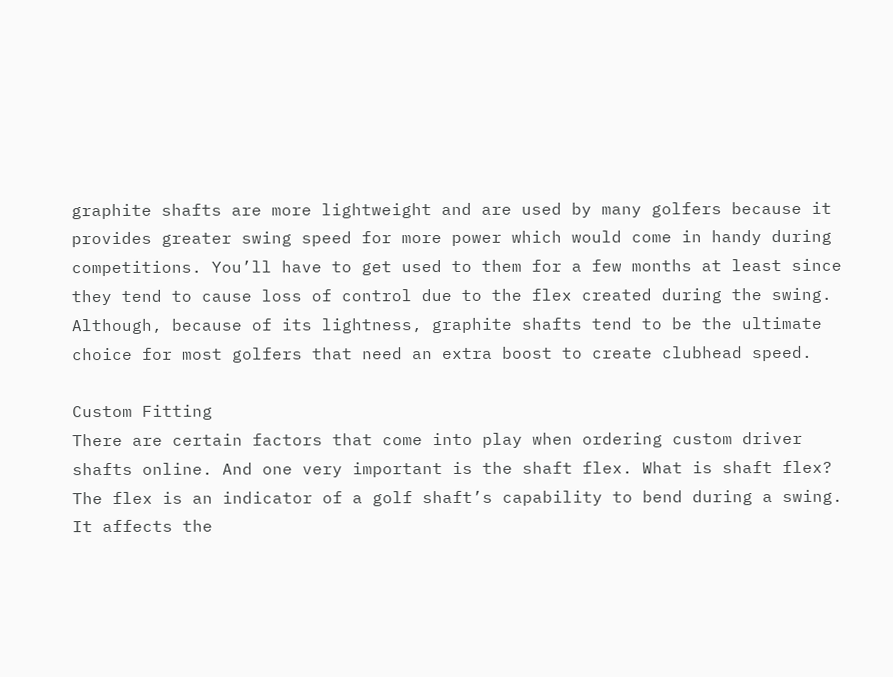graphite shafts are more lightweight and are used by many golfers because it provides greater swing speed for more power which would come in handy during competitions. You’ll have to get used to them for a few months at least since they tend to cause loss of control due to the flex created during the swing. Although, because of its lightness, graphite shafts tend to be the ultimate choice for most golfers that need an extra boost to create clubhead speed.

Custom Fitting
There are certain factors that come into play when ordering custom driver shafts online. And one very important is the shaft flex. What is shaft flex? The flex is an indicator of a golf shaft’s capability to bend during a swing. It affects the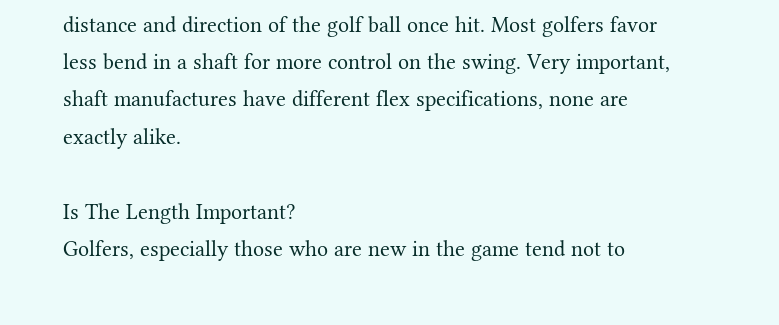distance and direction of the golf ball once hit. Most golfers favor less bend in a shaft for more control on the swing. Very important, shaft manufactures have different flex specifications, none are exactly alike.

Is The Length Important?
Golfers, especially those who are new in the game tend not to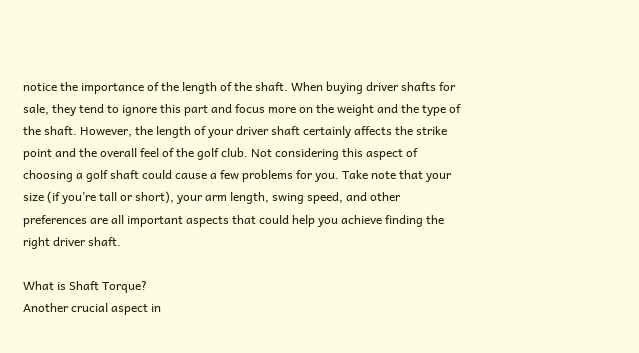notice the importance of the length of the shaft. When buying driver shafts for sale, they tend to ignore this part and focus more on the weight and the type of the shaft. However, the length of your driver shaft certainly affects the strike point and the overall feel of the golf club. Not considering this aspect of choosing a golf shaft could cause a few problems for you. Take note that your size (if you’re tall or short), your arm length, swing speed, and other preferences are all important aspects that could help you achieve finding the right driver shaft.

What is Shaft Torque?
Another crucial aspect in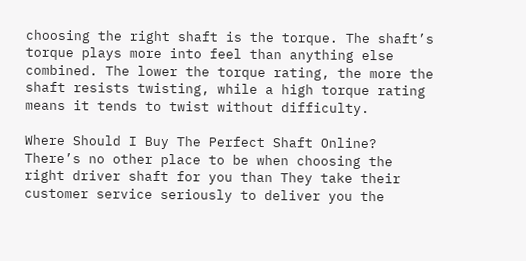choosing the right shaft is the torque. The shaft’s torque plays more into feel than anything else combined. The lower the torque rating, the more the shaft resists twisting, while a high torque rating means it tends to twist without difficulty.

Where Should I Buy The Perfect Shaft Online?
There’s no other place to be when choosing the right driver shaft for you than They take their customer service seriously to deliver you the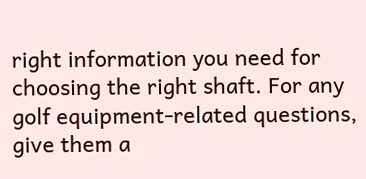right information you need for choosing the right shaft. For any golf equipment-related questions, give them a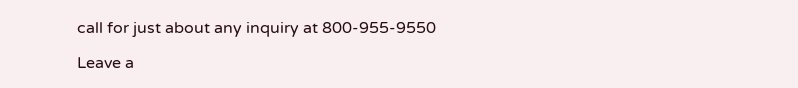call for just about any inquiry at 800-955-9550

Leave a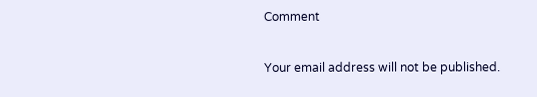Comment

Your email address will not be published.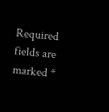Required fields are marked *